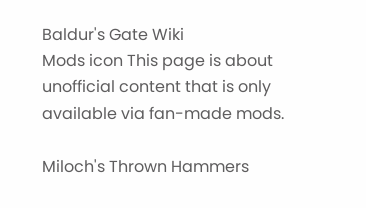Baldur's Gate Wiki
Mods icon This page is about unofficial content that is only available via fan-made mods.

Miloch's Thrown Hammers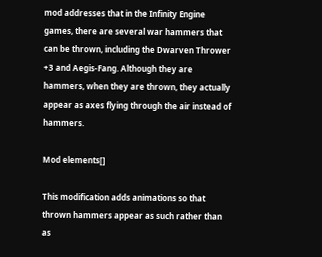mod addresses that in the Infinity Engine games, there are several war hammers that can be thrown, including the Dwarven Thrower +3 and Aegis-Fang. Although they are hammers, when they are thrown, they actually appear as axes flying through the air instead of hammers.

Mod elements[]

This modification adds animations so that thrown hammers appear as such rather than as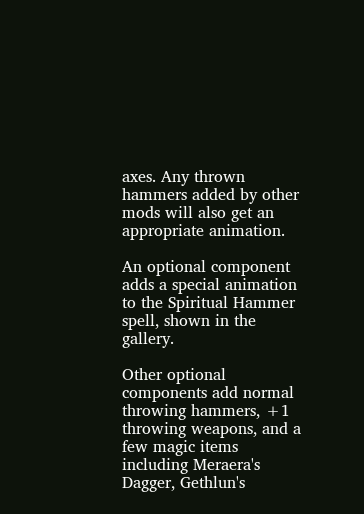axes. Any thrown hammers added by other mods will also get an appropriate animation.

An optional component adds a special animation to the Spiritual Hammer spell, shown in the gallery.

Other optional components add normal throwing hammers, +1 throwing weapons, and a few magic items including Meraera's Dagger, Gethlun's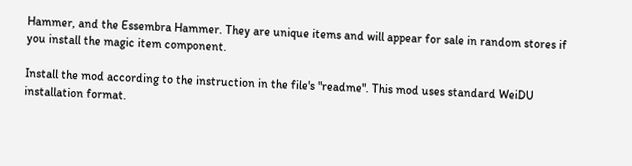Hammer, and the Essembra Hammer. They are unique items and will appear for sale in random stores if you install the magic item component.

Install the mod according to the instruction in the file's "readme". This mod uses standard WeiDU installation format.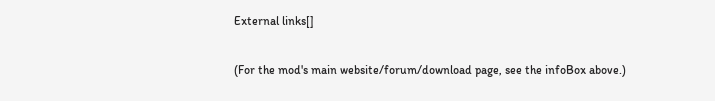External links[]

(For the mod's main website/forum/download page, see the infoBox above.)